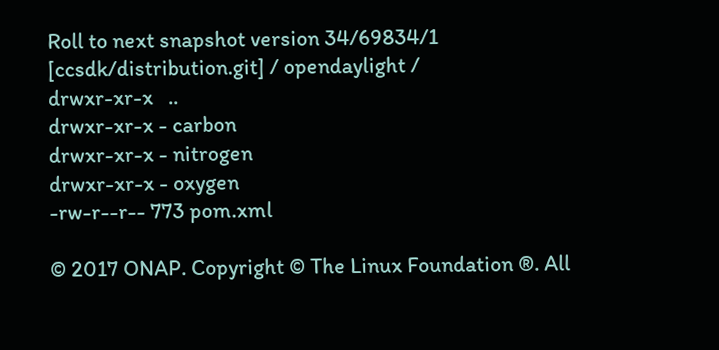Roll to next snapshot version 34/69834/1
[ccsdk/distribution.git] / opendaylight /
drwxr-xr-x   ..
drwxr-xr-x - carbon
drwxr-xr-x - nitrogen
drwxr-xr-x - oxygen
-rw-r--r-- 773 pom.xml

© 2017 ONAP. Copyright © The Linux Foundation ®. All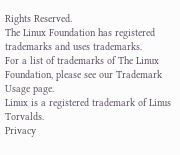Rights Reserved.
The Linux Foundation has registered trademarks and uses trademarks.
For a list of trademarks of The Linux Foundation, please see our Trademark Usage page.
Linux is a registered trademark of Linus Torvalds.
Privacy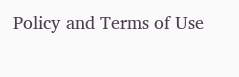Policy and Terms of Use